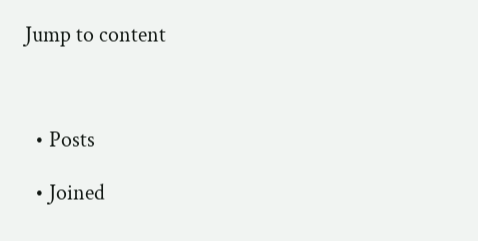Jump to content



  • Posts

  • Joined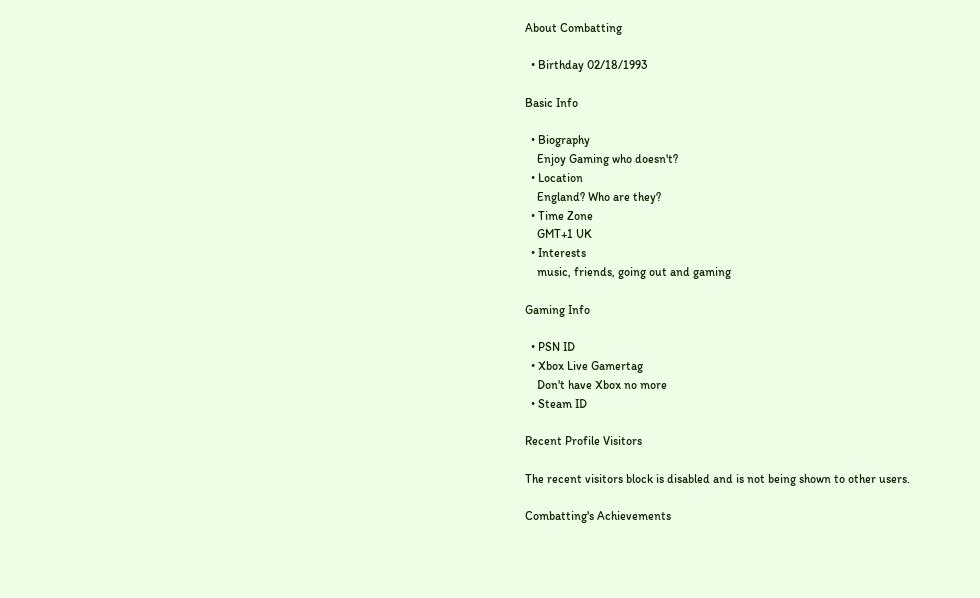About Combatting

  • Birthday 02/18/1993

Basic Info

  • Biography
    Enjoy Gaming who doesn't?
  • Location
    England? Who are they?
  • Time Zone
    GMT+1 UK
  • Interests
    music, friends, going out and gaming

Gaming Info

  • PSN ID
  • Xbox Live Gamertag
    Don't have Xbox no more
  • Steam ID

Recent Profile Visitors

The recent visitors block is disabled and is not being shown to other users.

Combatting's Achievements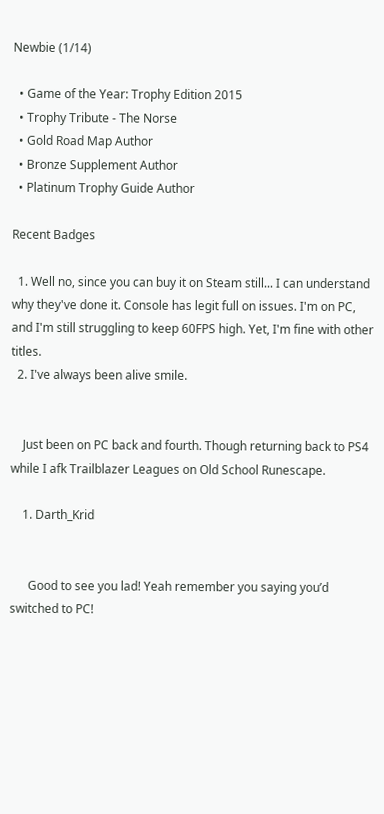Newbie (1/14)

  • Game of the Year: Trophy Edition 2015
  • Trophy Tribute - The Norse
  • Gold Road Map Author
  • Bronze Supplement Author
  • Platinum Trophy Guide Author

Recent Badges

  1. Well no, since you can buy it on Steam still... I can understand why they've done it. Console has legit full on issues. I'm on PC, and I'm still struggling to keep 60FPS high. Yet, I'm fine with other titles.
  2. I've always been alive smile.


    Just been on PC back and fourth. Though returning back to PS4 while I afk Trailblazer Leagues on Old School Runescape.

    1. Darth_Krid


      Good to see you lad! Yeah remember you saying you’d switched to PC!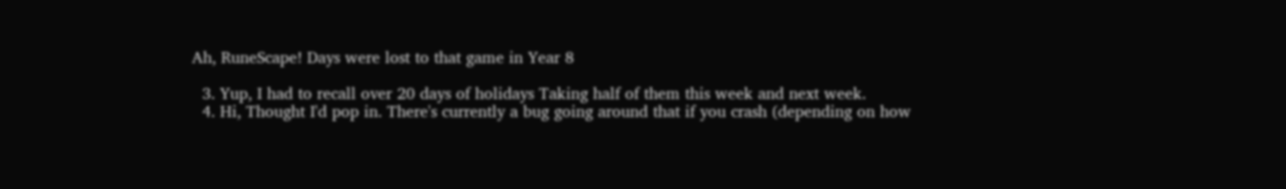Ah, RuneScape! Days were lost to that game in Year 8

  3. Yup, I had to recall over 20 days of holidays Taking half of them this week and next week.
  4. Hi, Thought I'd pop in. There's currently a bug going around that if you crash (depending on how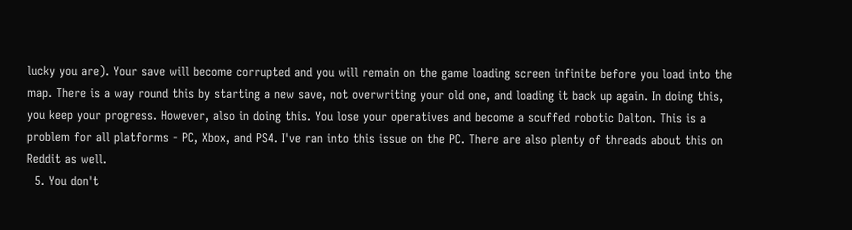lucky you are). Your save will become corrupted and you will remain on the game loading screen infinite before you load into the map. There is a way round this by starting a new save, not overwriting your old one, and loading it back up again. In doing this, you keep your progress. However, also in doing this. You lose your operatives and become a scuffed robotic Dalton. This is a problem for all platforms - PC, Xbox, and PS4. I've ran into this issue on the PC. There are also plenty of threads about this on Reddit as well.
  5. You don't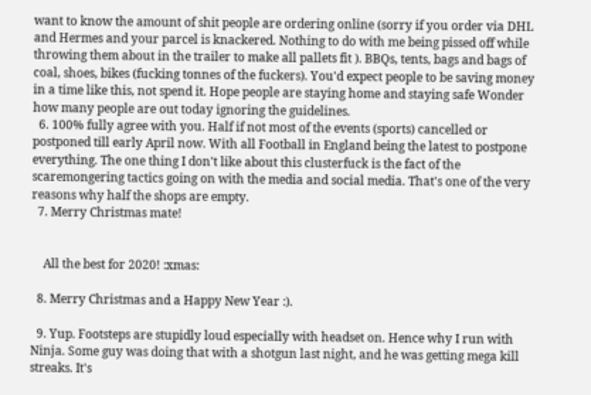want to know the amount of shit people are ordering online (sorry if you order via DHL and Hermes and your parcel is knackered. Nothing to do with me being pissed off while throwing them about in the trailer to make all pallets fit ). BBQs, tents, bags and bags of coal, shoes, bikes (fucking tonnes of the fuckers). You'd expect people to be saving money in a time like this, not spend it. Hope people are staying home and staying safe Wonder how many people are out today ignoring the guidelines.
  6. 100% fully agree with you. Half if not most of the events (sports) cancelled or postponed till early April now. With all Football in England being the latest to postpone everything. The one thing I don't like about this clusterfuck is the fact of the scaremongering tactics going on with the media and social media. That's one of the very reasons why half the shops are empty.
  7. Merry Christmas mate!


    All the best for 2020! :xmas:

  8. Merry Christmas and a Happy New Year :).

  9. Yup. Footsteps are stupidly loud especially with headset on. Hence why I run with Ninja. Some guy was doing that with a shotgun last night, and he was getting mega kill streaks. It's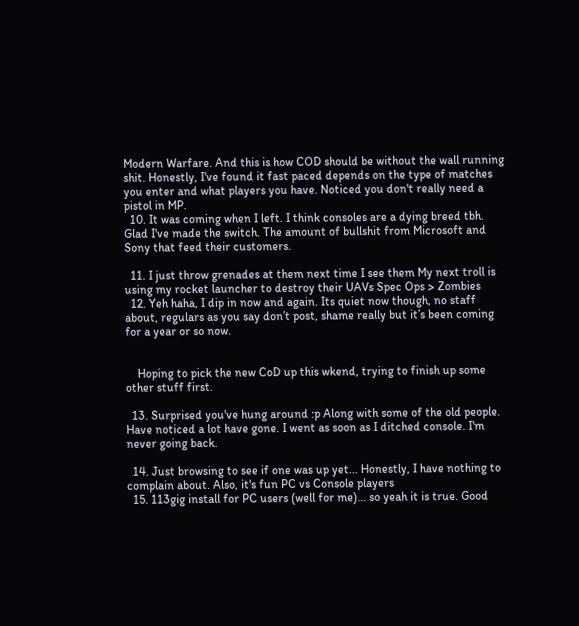Modern Warfare. And this is how COD should be without the wall running shit. Honestly, I've found it fast paced depends on the type of matches you enter and what players you have. Noticed you don't really need a pistol in MP.
  10. It was coming when I left. I think consoles are a dying breed tbh. Glad I've made the switch. The amount of bullshit from Microsoft and Sony that feed their customers.

  11. I just throw grenades at them next time I see them My next troll is using my rocket launcher to destroy their UAVs Spec Ops > Zombies
  12. Yeh haha, I dip in now and again. Its quiet now though, no staff about, regulars as you say don’t post, shame really but it’s been coming for a year or so now.


    Hoping to pick the new CoD up this wkend, trying to finish up some other stuff first.

  13. Surprised you've hung around :p Along with some of the old people. Have noticed a lot have gone. I went as soon as I ditched console. I'm never going back.

  14. Just browsing to see if one was up yet... Honestly, I have nothing to complain about. Also, it's fun PC vs Console players
  15. 113gig install for PC users (well for me)... so yeah it is true. Good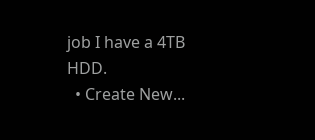job I have a 4TB HDD.
  • Create New...